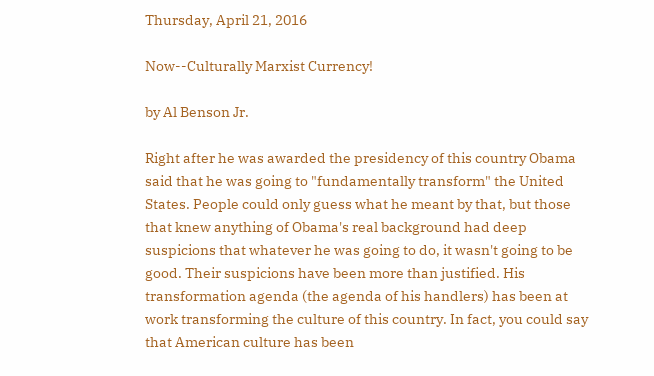Thursday, April 21, 2016

Now--Culturally Marxist Currency!

by Al Benson Jr.

Right after he was awarded the presidency of this country Obama said that he was going to "fundamentally transform" the United States. People could only guess what he meant by that, but those that knew anything of Obama's real background had deep suspicions that whatever he was going to do, it wasn't going to be good. Their suspicions have been more than justified. His transformation agenda (the agenda of his handlers) has been at work transforming the culture of this country. In fact, you could say that American culture has been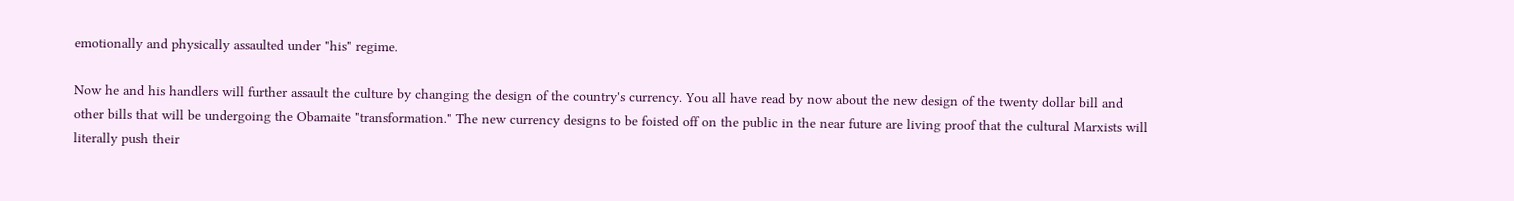emotionally and physically assaulted under "his" regime.

Now he and his handlers will further assault the culture by changing the design of the country's currency. You all have read by now about the new design of the twenty dollar bill and other bills that will be undergoing the Obamaite "transformation." The new currency designs to be foisted off on the public in the near future are living proof that the cultural Marxists will literally push their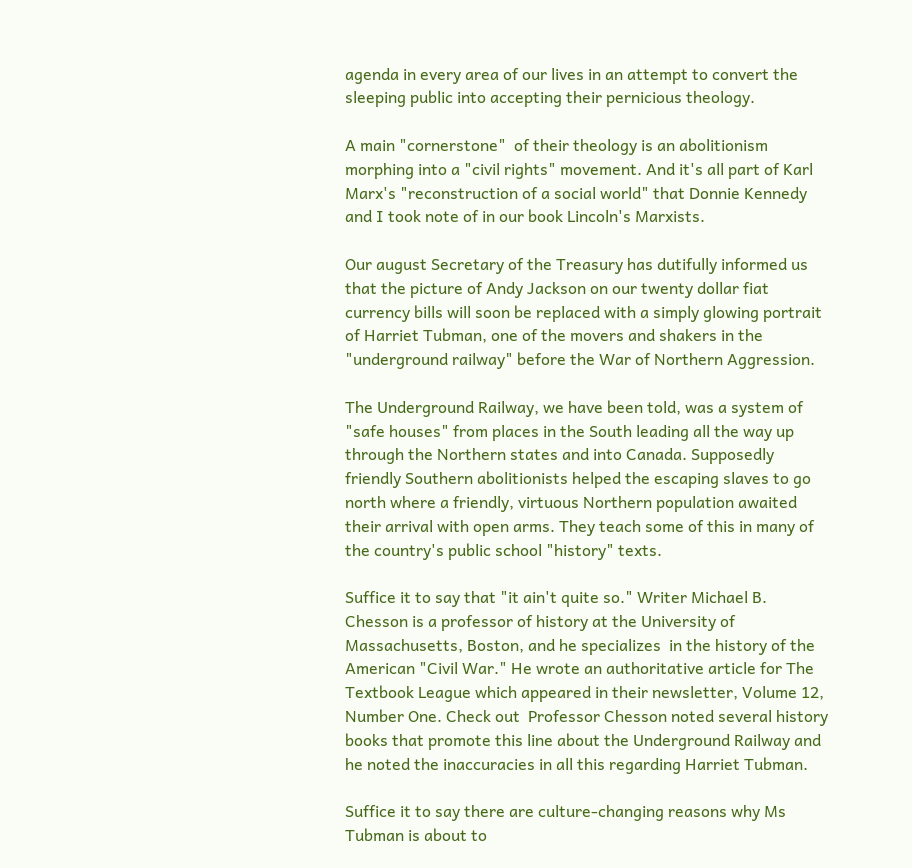agenda in every area of our lives in an attempt to convert the sleeping public into accepting their pernicious theology.

A main "cornerstone"  of their theology is an abolitionism morphing into a "civil rights" movement. And it's all part of Karl Marx's "reconstruction of a social world" that Donnie Kennedy and I took note of in our book Lincoln's Marxists.

Our august Secretary of the Treasury has dutifully informed us that the picture of Andy Jackson on our twenty dollar fiat currency bills will soon be replaced with a simply glowing portrait of Harriet Tubman, one of the movers and shakers in the "underground railway" before the War of Northern Aggression.

The Underground Railway, we have been told, was a system of "safe houses" from places in the South leading all the way up through the Northern states and into Canada. Supposedly friendly Southern abolitionists helped the escaping slaves to go north where a friendly, virtuous Northern population awaited their arrival with open arms. They teach some of this in many of the country's public school "history" texts.

Suffice it to say that "it ain't quite so." Writer Michael B. Chesson is a professor of history at the University of Massachusetts, Boston, and he specializes  in the history of the American "Civil War." He wrote an authoritative article for The Textbook League which appeared in their newsletter, Volume 12, Number One. Check out  Professor Chesson noted several history books that promote this line about the Underground Railway and he noted the inaccuracies in all this regarding Harriet Tubman.

Suffice it to say there are culture-changing reasons why Ms Tubman is about to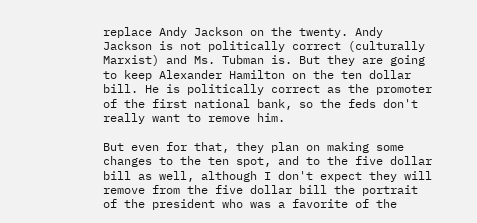replace Andy Jackson on the twenty. Andy Jackson is not politically correct (culturally Marxist) and Ms. Tubman is. But they are going to keep Alexander Hamilton on the ten dollar bill. He is politically correct as the promoter of the first national bank, so the feds don't really want to remove him.

But even for that, they plan on making some changes to the ten spot, and to the five dollar bill as well, although I don't expect they will remove from the five dollar bill the portrait of the president who was a favorite of the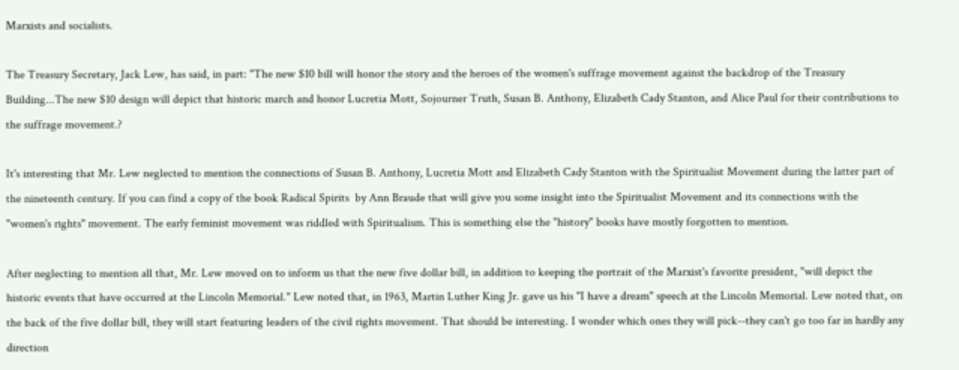Marxists and socialists.

The Treasury Secretary, Jack Lew, has said, in part: "The new $10 bill will honor the story and the heroes of the women's suffrage movement against the backdrop of the Treasury Building...The new $10 design will depict that historic march and honor Lucretia Mott, Sojourner Truth, Susan B. Anthony, Elizabeth Cady Stanton, and Alice Paul for their contributions to the suffrage movement.?

It's interesting that Mr. Lew neglected to mention the connections of Susan B. Anthony, Lucretia Mott and Elizabeth Cady Stanton with the Spiritualist Movement during the latter part of the nineteenth century. If you can find a copy of the book Radical Spirits  by Ann Braude that will give you some insight into the Spiritualist Movement and its connections with the "women's rights" movement. The early feminist movement was riddled with Spiritualism. This is something else the "history" books have mostly forgotten to mention.

After neglecting to mention all that, Mr. Lew moved on to inform us that the new five dollar bill, in addition to keeping the portrait of the Marxist's favorite president, "will depict the historic events that have occurred at the Lincoln Memorial." Lew noted that, in 1963, Martin Luther King Jr. gave us his "I have a dream" speech at the Lincoln Memorial. Lew noted that, on the back of the five dollar bill, they will start featuring leaders of the civil rights movement. That should be interesting. I wonder which ones they will pick--they can't go too far in hardly any direction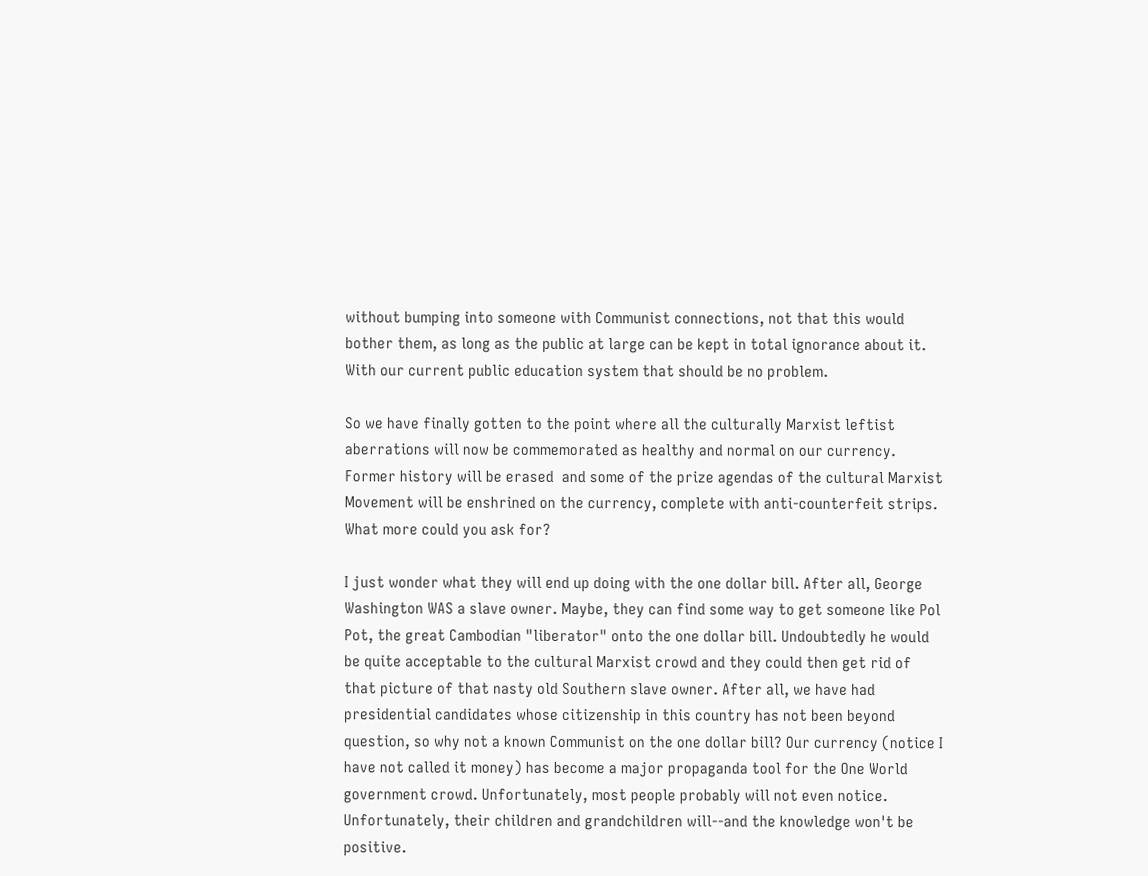without bumping into someone with Communist connections, not that this would bother them, as long as the public at large can be kept in total ignorance about it. With our current public education system that should be no problem.

So we have finally gotten to the point where all the culturally Marxist leftist aberrations will now be commemorated as healthy and normal on our currency. Former history will be erased  and some of the prize agendas of the cultural Marxist Movement will be enshrined on the currency, complete with anti-counterfeit strips. What more could you ask for?

I just wonder what they will end up doing with the one dollar bill. After all, George Washington WAS a slave owner. Maybe, they can find some way to get someone like Pol Pot, the great Cambodian "liberator" onto the one dollar bill. Undoubtedly he would be quite acceptable to the cultural Marxist crowd and they could then get rid of that picture of that nasty old Southern slave owner. After all, we have had presidential candidates whose citizenship in this country has not been beyond question, so why not a known Communist on the one dollar bill? Our currency (notice I have not called it money) has become a major propaganda tool for the One World government crowd. Unfortunately, most people probably will not even notice. Unfortunately, their children and grandchildren will--and the knowledge won't be positive.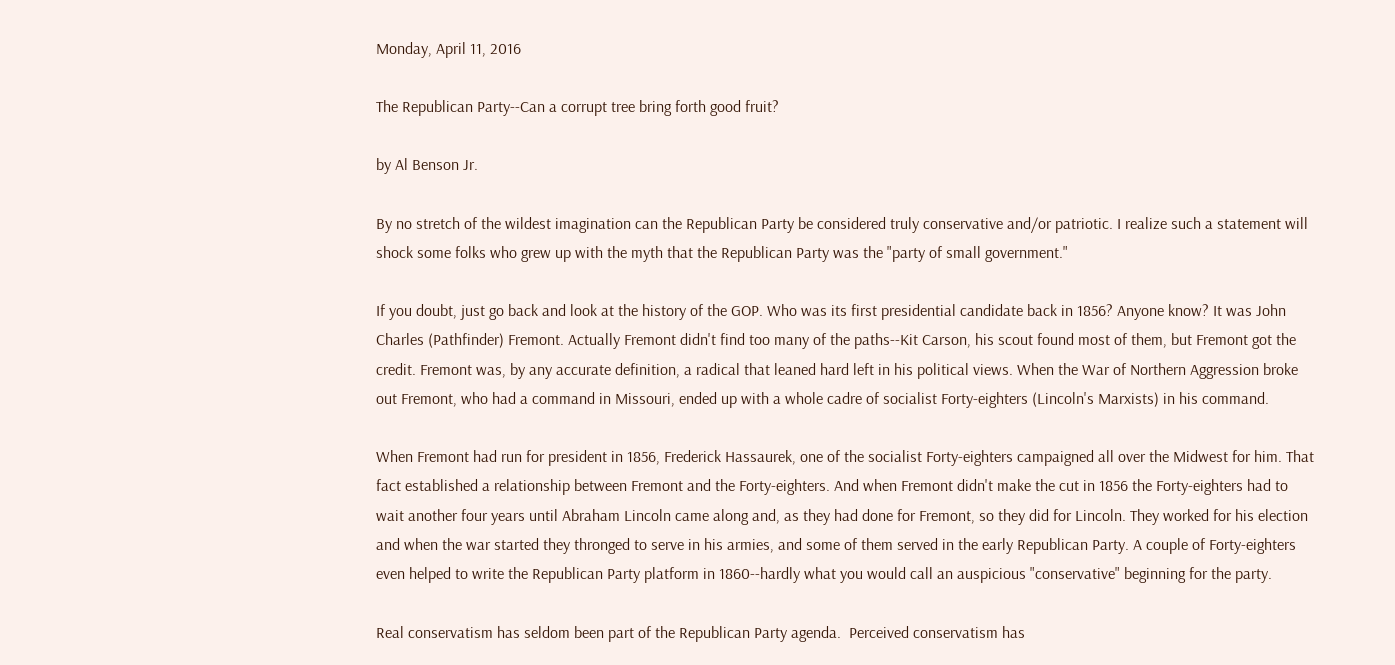Monday, April 11, 2016

The Republican Party--Can a corrupt tree bring forth good fruit?

by Al Benson Jr.

By no stretch of the wildest imagination can the Republican Party be considered truly conservative and/or patriotic. I realize such a statement will shock some folks who grew up with the myth that the Republican Party was the "party of small government."

If you doubt, just go back and look at the history of the GOP. Who was its first presidential candidate back in 1856? Anyone know? It was John Charles (Pathfinder) Fremont. Actually Fremont didn't find too many of the paths--Kit Carson, his scout found most of them, but Fremont got the credit. Fremont was, by any accurate definition, a radical that leaned hard left in his political views. When the War of Northern Aggression broke out Fremont, who had a command in Missouri, ended up with a whole cadre of socialist Forty-eighters (Lincoln's Marxists) in his command.

When Fremont had run for president in 1856, Frederick Hassaurek, one of the socialist Forty-eighters campaigned all over the Midwest for him. That fact established a relationship between Fremont and the Forty-eighters. And when Fremont didn't make the cut in 1856 the Forty-eighters had to wait another four years until Abraham Lincoln came along and, as they had done for Fremont, so they did for Lincoln. They worked for his election and when the war started they thronged to serve in his armies, and some of them served in the early Republican Party. A couple of Forty-eighters even helped to write the Republican Party platform in 1860--hardly what you would call an auspicious "conservative" beginning for the party.

Real conservatism has seldom been part of the Republican Party agenda.  Perceived conservatism has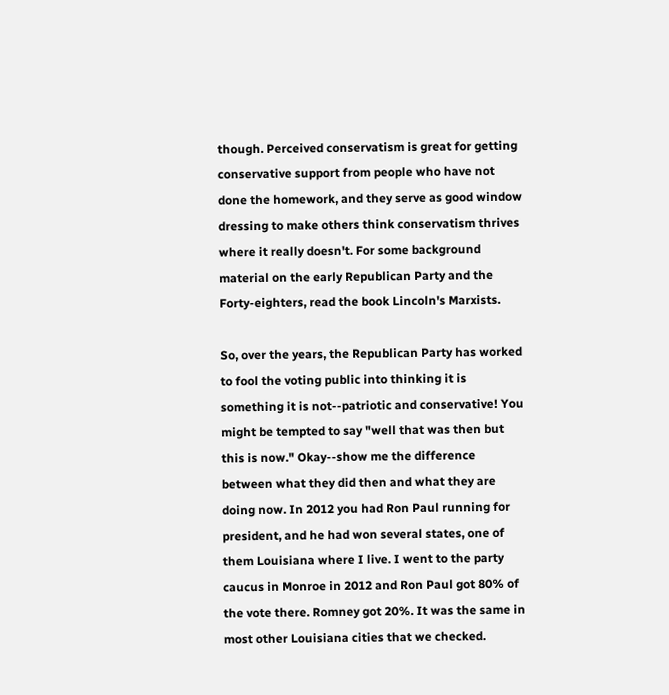though. Perceived conservatism is great for getting conservative support from people who have not done the homework, and they serve as good window dressing to make others think conservatism thrives where it really doesn't. For some background material on the early Republican Party and the Forty-eighters, read the book Lincoln's Marxists.

So, over the years, the Republican Party has worked to fool the voting public into thinking it is something it is not--patriotic and conservative! You might be tempted to say "well that was then but this is now." Okay--show me the difference between what they did then and what they are doing now. In 2012 you had Ron Paul running for president, and he had won several states, one of them Louisiana where I live. I went to the party caucus in Monroe in 2012 and Ron Paul got 80% of the vote there. Romney got 20%. It was the same in most other Louisiana cities that we checked.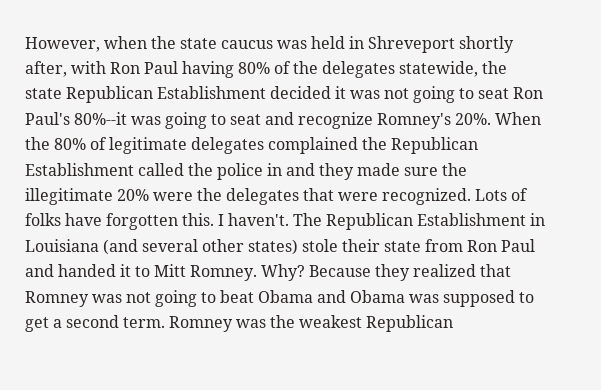However, when the state caucus was held in Shreveport shortly after, with Ron Paul having 80% of the delegates statewide, the state Republican Establishment decided it was not going to seat Ron Paul's 80%--it was going to seat and recognize Romney's 20%. When the 80% of legitimate delegates complained the Republican Establishment called the police in and they made sure the illegitimate 20% were the delegates that were recognized. Lots of folks have forgotten this. I haven't. The Republican Establishment in Louisiana (and several other states) stole their state from Ron Paul and handed it to Mitt Romney. Why? Because they realized that Romney was not going to beat Obama and Obama was supposed to get a second term. Romney was the weakest Republican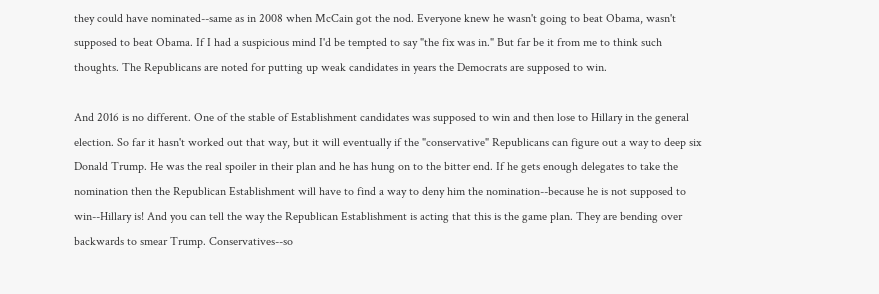they could have nominated--same as in 2008 when McCain got the nod. Everyone knew he wasn't going to beat Obama, wasn't supposed to beat Obama. If I had a suspicious mind I'd be tempted to say "the fix was in." But far be it from me to think such thoughts. The Republicans are noted for putting up weak candidates in years the Democrats are supposed to win.

And 2016 is no different. One of the stable of Establishment candidates was supposed to win and then lose to Hillary in the general election. So far it hasn't worked out that way, but it will eventually if the "conservative" Republicans can figure out a way to deep six Donald Trump. He was the real spoiler in their plan and he has hung on to the bitter end. If he gets enough delegates to take the nomination then the Republican Establishment will have to find a way to deny him the nomination--because he is not supposed to win--Hillary is! And you can tell the way the Republican Establishment is acting that this is the game plan. They are bending over backwards to smear Trump. Conservatives--so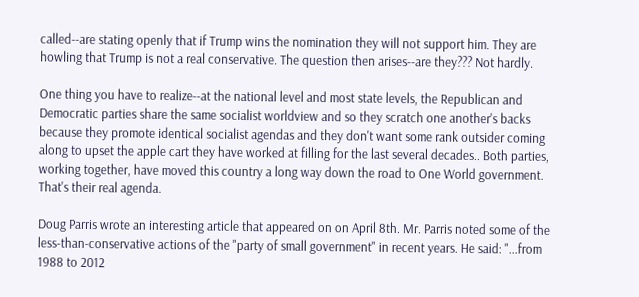called--are stating openly that if Trump wins the nomination they will not support him. They are howling that Trump is not a real conservative. The question then arises--are they??? Not hardly.

One thing you have to realize--at the national level and most state levels, the Republican and Democratic parties share the same socialist worldview and so they scratch one another's backs because they promote identical socialist agendas and they don't want some rank outsider coming along to upset the apple cart they have worked at filling for the last several decades.. Both parties, working together, have moved this country a long way down the road to One World government. That's their real agenda.

Doug Parris wrote an interesting article that appeared on on April 8th. Mr. Parris noted some of the less-than-conservative actions of the "party of small government" in recent years. He said: "...from 1988 to 2012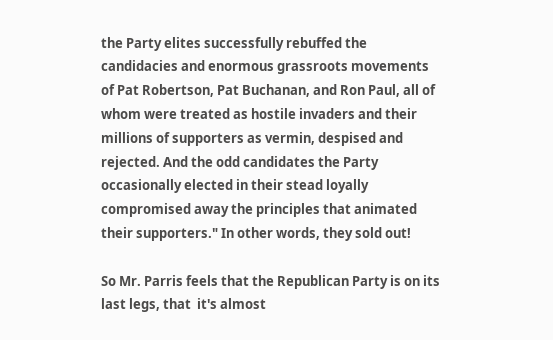the Party elites successfully rebuffed the candidacies and enormous grassroots movements of Pat Robertson, Pat Buchanan, and Ron Paul, all of whom were treated as hostile invaders and their millions of supporters as vermin, despised and rejected. And the odd candidates the Party occasionally elected in their stead loyally compromised away the principles that animated their supporters." In other words, they sold out!

So Mr. Parris feels that the Republican Party is on its last legs, that  it's almost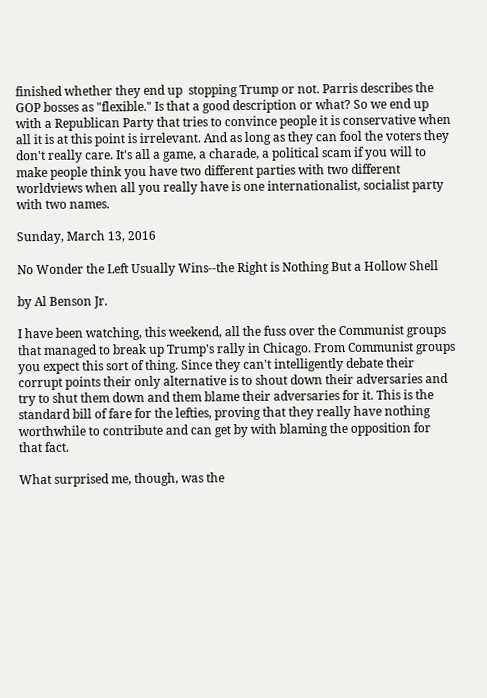finished whether they end up  stopping Trump or not. Parris describes the GOP bosses as "flexible." Is that a good description or what? So we end up with a Republican Party that tries to convince people it is conservative when all it is at this point is irrelevant. And as long as they can fool the voters they don't really care. It's all a game, a charade, a political scam if you will to make people think you have two different parties with two different worldviews when all you really have is one internationalist, socialist party with two names.

Sunday, March 13, 2016

No Wonder the Left Usually Wins--the Right is Nothing But a Hollow Shell

by Al Benson Jr.

I have been watching, this weekend, all the fuss over the Communist groups that managed to break up Trump's rally in Chicago. From Communist groups you expect this sort of thing. Since they can't intelligently debate their corrupt points their only alternative is to shout down their adversaries and try to shut them down and them blame their adversaries for it. This is the standard bill of fare for the lefties, proving that they really have nothing worthwhile to contribute and can get by with blaming the opposition for that fact.

What surprised me, though, was the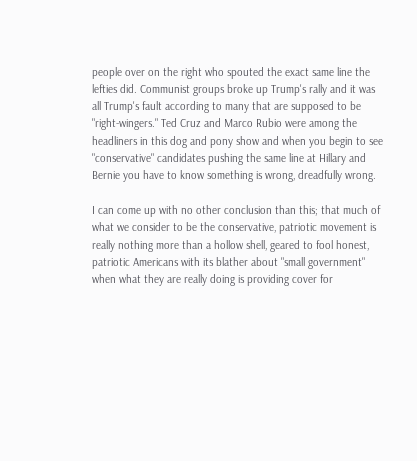people over on the right who spouted the exact same line the lefties did. Communist groups broke up Trump's rally and it was all Trump's fault according to many that are supposed to be "right-wingers." Ted Cruz and Marco Rubio were among the headliners in this dog and pony show and when you begin to see "conservative" candidates pushing the same line at Hillary and Bernie you have to know something is wrong, dreadfully wrong.

I can come up with no other conclusion than this; that much of what we consider to be the conservative, patriotic movement is really nothing more than a hollow shell, geared to fool honest, patriotic Americans with its blather about "small government" when what they are really doing is providing cover for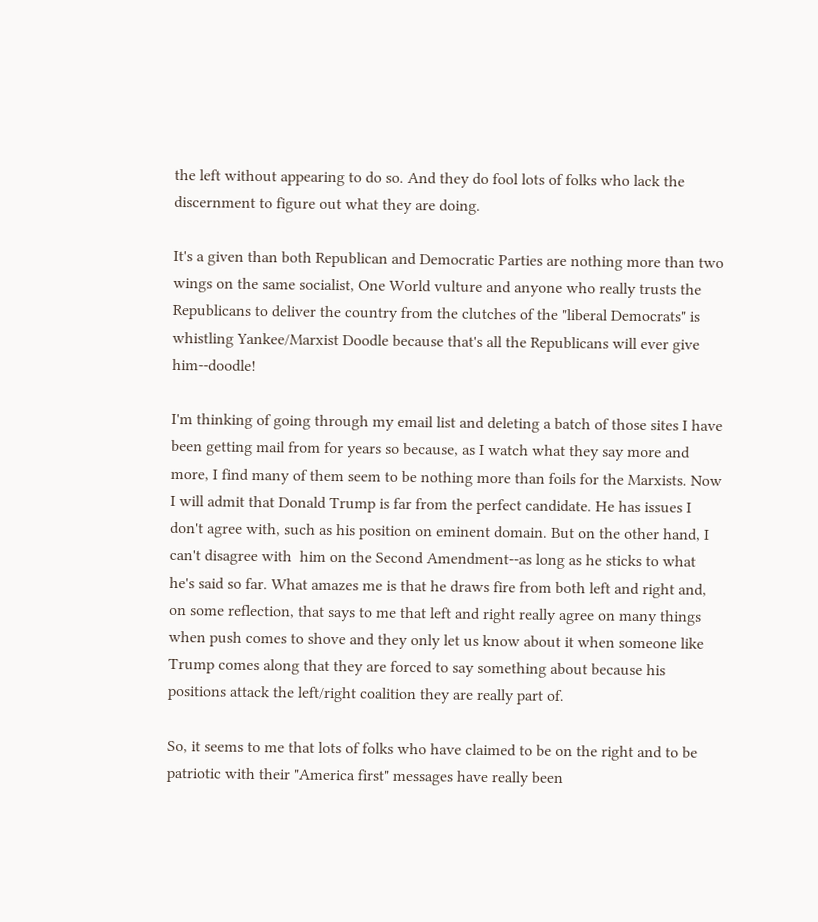the left without appearing to do so. And they do fool lots of folks who lack the discernment to figure out what they are doing.

It's a given than both Republican and Democratic Parties are nothing more than two wings on the same socialist, One World vulture and anyone who really trusts the Republicans to deliver the country from the clutches of the "liberal Democrats" is whistling Yankee/Marxist Doodle because that's all the Republicans will ever give him--doodle!

I'm thinking of going through my email list and deleting a batch of those sites I have been getting mail from for years so because, as I watch what they say more and more, I find many of them seem to be nothing more than foils for the Marxists. Now I will admit that Donald Trump is far from the perfect candidate. He has issues I don't agree with, such as his position on eminent domain. But on the other hand, I can't disagree with  him on the Second Amendment--as long as he sticks to what he's said so far. What amazes me is that he draws fire from both left and right and, on some reflection, that says to me that left and right really agree on many things when push comes to shove and they only let us know about it when someone like Trump comes along that they are forced to say something about because his positions attack the left/right coalition they are really part of.

So, it seems to me that lots of folks who have claimed to be on the right and to be patriotic with their "America first" messages have really been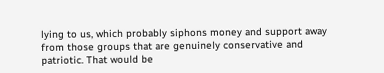lying to us, which probably siphons money and support away from those groups that are genuinely conservative and patriotic. That would be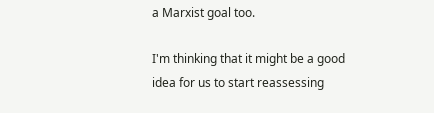a Marxist goal too.

I'm thinking that it might be a good idea for us to start reassessing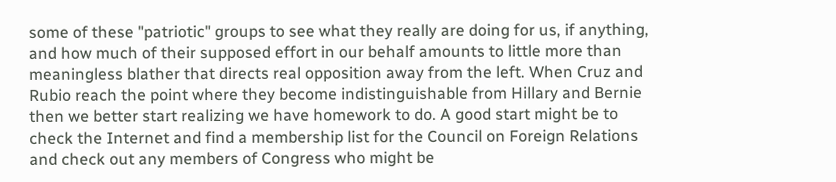some of these "patriotic" groups to see what they really are doing for us, if anything, and how much of their supposed effort in our behalf amounts to little more than meaningless blather that directs real opposition away from the left. When Cruz and Rubio reach the point where they become indistinguishable from Hillary and Bernie then we better start realizing we have homework to do. A good start might be to check the Internet and find a membership list for the Council on Foreign Relations and check out any members of Congress who might be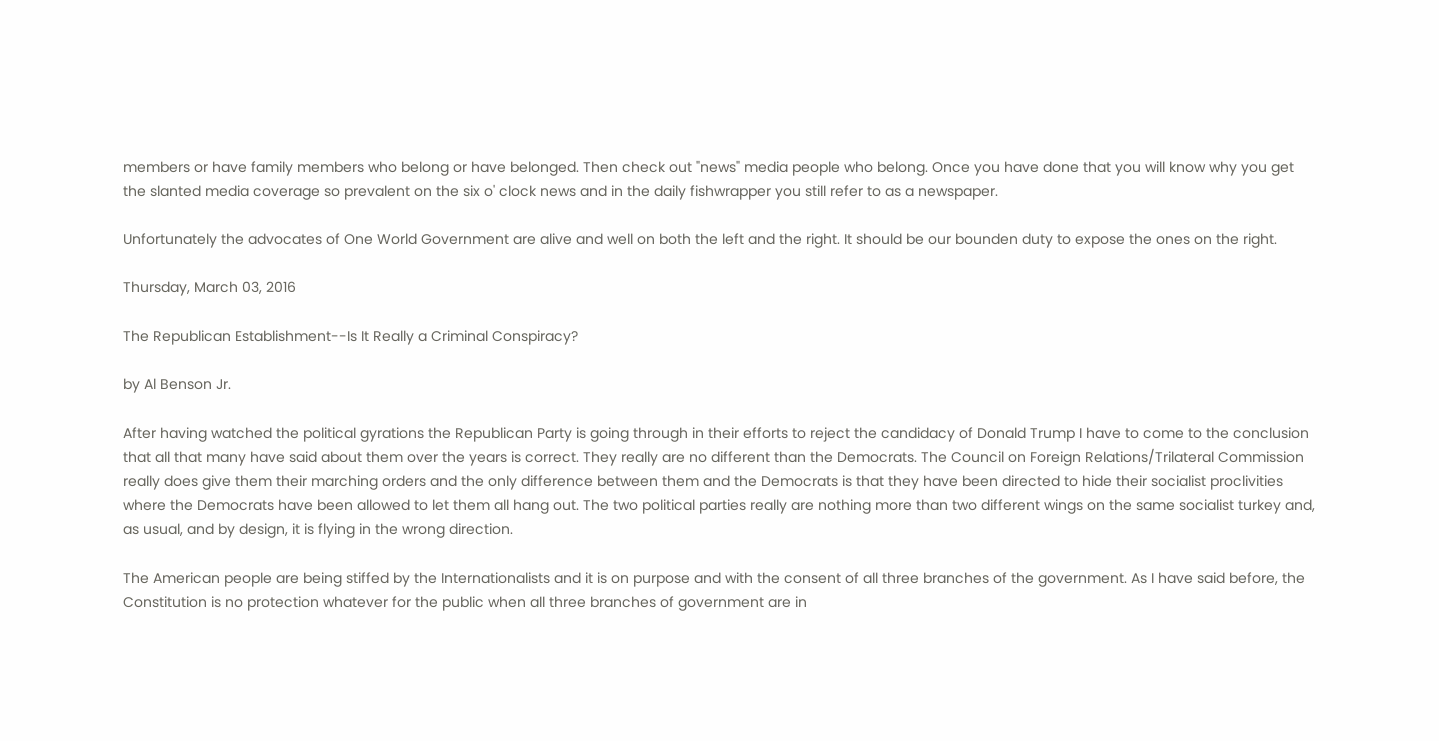members or have family members who belong or have belonged. Then check out "news" media people who belong. Once you have done that you will know why you get the slanted media coverage so prevalent on the six o' clock news and in the daily fishwrapper you still refer to as a newspaper.

Unfortunately the advocates of One World Government are alive and well on both the left and the right. It should be our bounden duty to expose the ones on the right.

Thursday, March 03, 2016

The Republican Establishment--Is It Really a Criminal Conspiracy?

by Al Benson Jr.

After having watched the political gyrations the Republican Party is going through in their efforts to reject the candidacy of Donald Trump I have to come to the conclusion that all that many have said about them over the years is correct. They really are no different than the Democrats. The Council on Foreign Relations/Trilateral Commission really does give them their marching orders and the only difference between them and the Democrats is that they have been directed to hide their socialist proclivities where the Democrats have been allowed to let them all hang out. The two political parties really are nothing more than two different wings on the same socialist turkey and, as usual, and by design, it is flying in the wrong direction.

The American people are being stiffed by the Internationalists and it is on purpose and with the consent of all three branches of the government. As I have said before, the Constitution is no protection whatever for the public when all three branches of government are in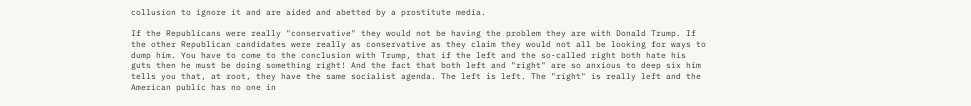collusion to ignore it and are aided and abetted by a prostitute media.

If the Republicans were really "conservative" they would not be having the problem they are with Donald Trump. If the other Republican candidates were really as conservative as they claim they would not all be looking for ways to dump him. You have to come to the conclusion with Trump, that if the left and the so-called right both hate his guts then he must be doing something right! And the fact that both left and "right" are so anxious to deep six him tells you that, at root, they have the same socialist agenda. The left is left. The "right" is really left and the American public has no one in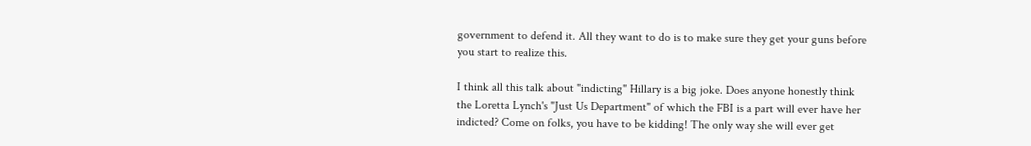government to defend it. All they want to do is to make sure they get your guns before you start to realize this.

I think all this talk about "indicting" Hillary is a big joke. Does anyone honestly think the Loretta Lynch's "Just Us Department" of which the FBI is a part will ever have her indicted? Come on folks, you have to be kidding! The only way she will ever get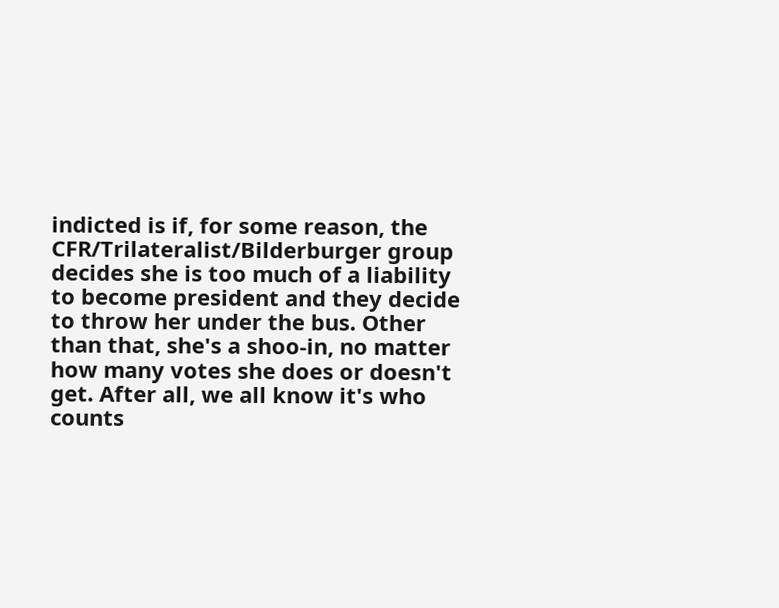indicted is if, for some reason, the CFR/Trilateralist/Bilderburger group decides she is too much of a liability to become president and they decide to throw her under the bus. Other than that, she's a shoo-in, no matter how many votes she does or doesn't get. After all, we all know it's who counts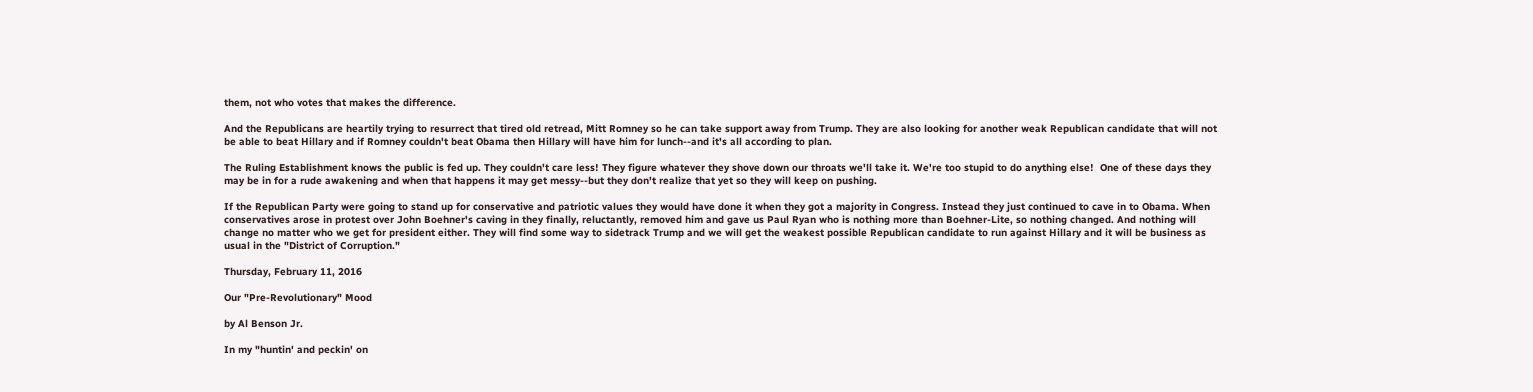them, not who votes that makes the difference.

And the Republicans are heartily trying to resurrect that tired old retread, Mitt Romney so he can take support away from Trump. They are also looking for another weak Republican candidate that will not be able to beat Hillary and if Romney couldn't beat Obama then Hillary will have him for lunch--and it's all according to plan.

The Ruling Establishment knows the public is fed up. They couldn't care less! They figure whatever they shove down our throats we'll take it. We're too stupid to do anything else!  One of these days they may be in for a rude awakening and when that happens it may get messy--but they don't realize that yet so they will keep on pushing.

If the Republican Party were going to stand up for conservative and patriotic values they would have done it when they got a majority in Congress. Instead they just continued to cave in to Obama. When conservatives arose in protest over John Boehner's caving in they finally, reluctantly, removed him and gave us Paul Ryan who is nothing more than Boehner-Lite, so nothing changed. And nothing will change no matter who we get for president either. They will find some way to sidetrack Trump and we will get the weakest possible Republican candidate to run against Hillary and it will be business as usual in the "District of Corruption."

Thursday, February 11, 2016

Our "Pre-Revolutionary" Mood

by Al Benson Jr.

In my "huntin' and peckin' on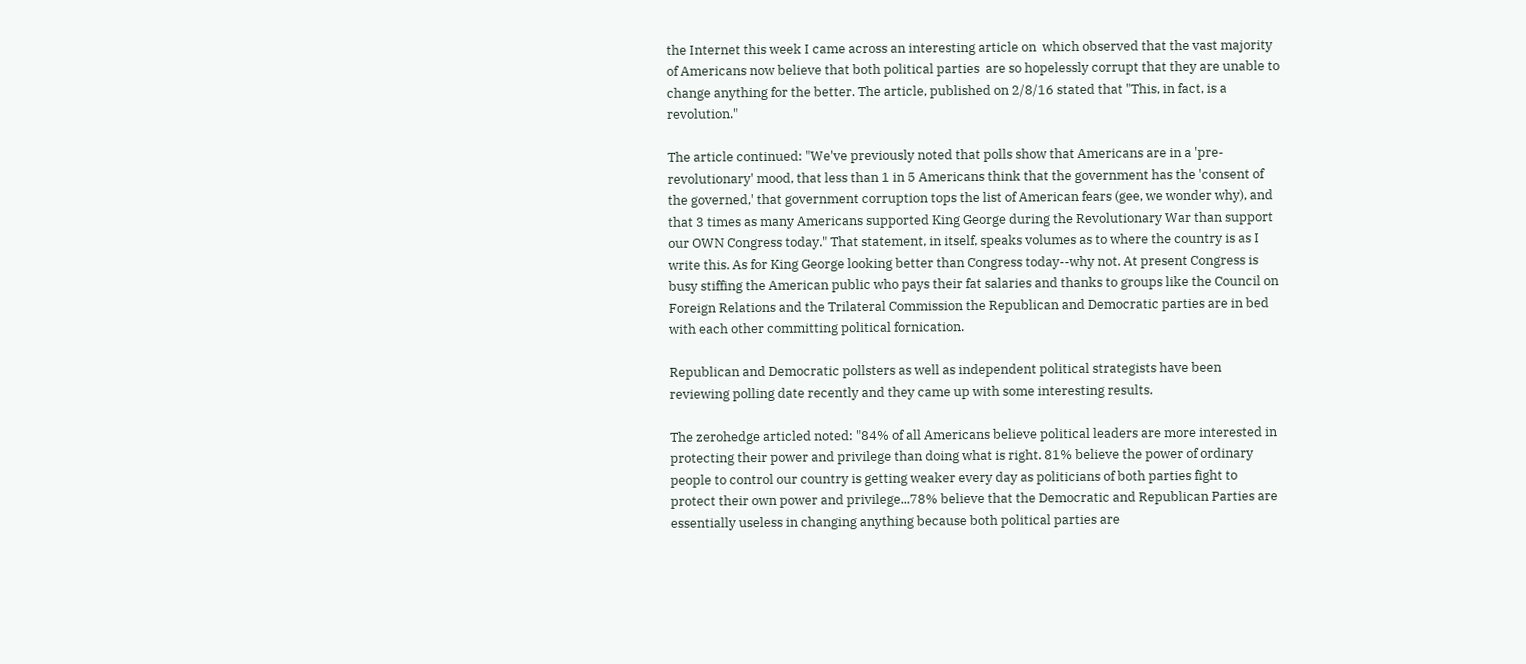the Internet this week I came across an interesting article on  which observed that the vast majority of Americans now believe that both political parties  are so hopelessly corrupt that they are unable to change anything for the better. The article, published on 2/8/16 stated that "This, in fact, is a revolution."

The article continued: "We've previously noted that polls show that Americans are in a 'pre-revolutionary' mood, that less than 1 in 5 Americans think that the government has the 'consent of the governed,' that government corruption tops the list of American fears (gee, we wonder why), and that 3 times as many Americans supported King George during the Revolutionary War than support our OWN Congress today." That statement, in itself, speaks volumes as to where the country is as I write this. As for King George looking better than Congress today--why not. At present Congress is busy stiffing the American public who pays their fat salaries and thanks to groups like the Council on Foreign Relations and the Trilateral Commission the Republican and Democratic parties are in bed with each other committing political fornication.

Republican and Democratic pollsters as well as independent political strategists have been reviewing polling date recently and they came up with some interesting results.

The zerohedge articled noted: "84% of all Americans believe political leaders are more interested in protecting their power and privilege than doing what is right. 81% believe the power of ordinary people to control our country is getting weaker every day as politicians of both parties fight to protect their own power and privilege...78% believe that the Democratic and Republican Parties are essentially useless in changing anything because both political parties are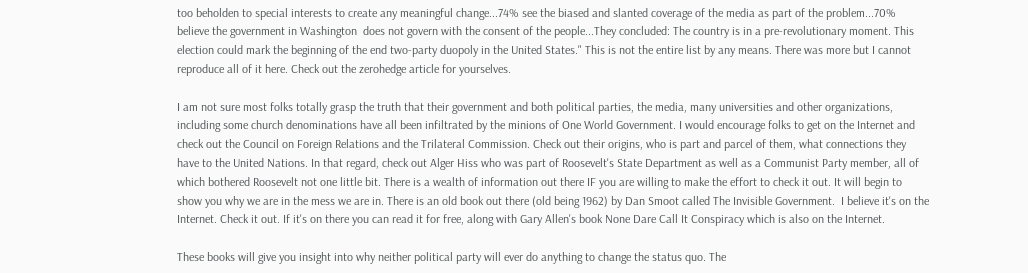too beholden to special interests to create any meaningful change...74% see the biased and slanted coverage of the media as part of the problem...70% believe the government in Washington  does not govern with the consent of the people...They concluded: The country is in a pre-revolutionary moment. This election could mark the beginning of the end two-party duopoly in the United States." This is not the entire list by any means. There was more but I cannot reproduce all of it here. Check out the zerohedge article for yourselves.

I am not sure most folks totally grasp the truth that their government and both political parties, the media, many universities and other organizations, including some church denominations have all been infiltrated by the minions of One World Government. I would encourage folks to get on the Internet and check out the Council on Foreign Relations and the Trilateral Commission. Check out their origins, who is part and parcel of them, what connections they have to the United Nations. In that regard, check out Alger Hiss who was part of Roosevelt's State Department as well as a Communist Party member, all of which bothered Roosevelt not one little bit. There is a wealth of information out there IF you are willing to make the effort to check it out. It will begin to show you why we are in the mess we are in. There is an old book out there (old being 1962) by Dan Smoot called The Invisible Government.  I believe it's on the Internet. Check it out. If it's on there you can read it for free, along with Gary Allen's book None Dare Call It Conspiracy which is also on the Internet.

These books will give you insight into why neither political party will ever do anything to change the status quo. The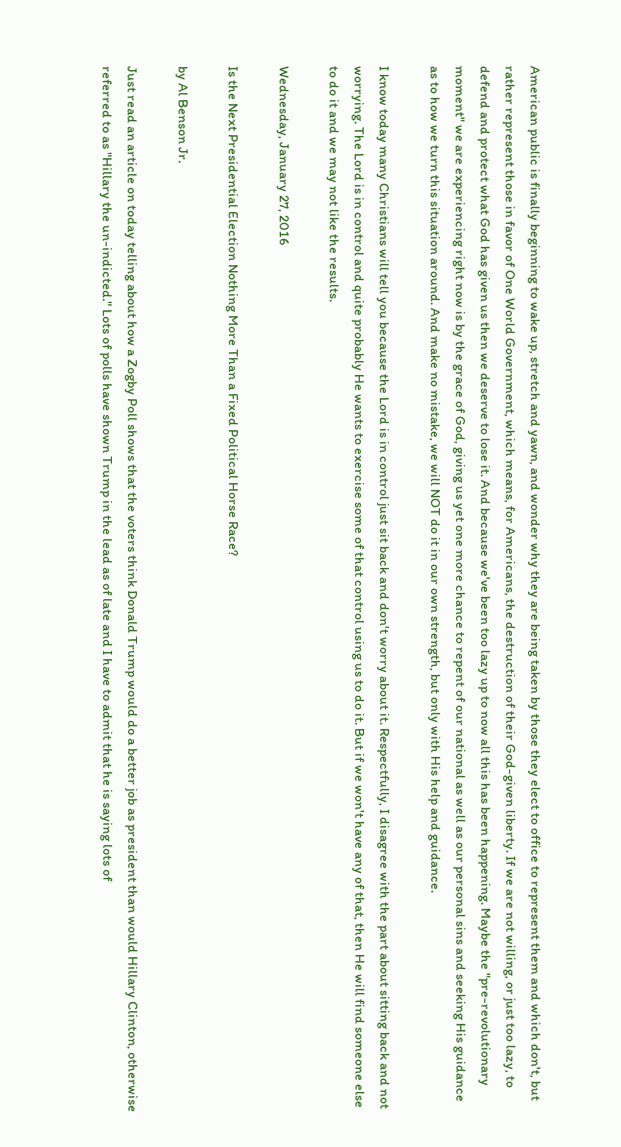American public is finally beginning to wake up, stretch and yawn, and wonder why they are being taken by those they elect to office to represent them and which don't, but rather represent those in favor of One World Government, which means, for Americans, the destruction of their God-given liberty. If we are not willing, or just too lazy, to defend and protect what God has given us then we deserve to lose it. And because we've been too lazy up to now all this has been happening. Maybe the "pre-revolutionary moment" we are experiencing right now is by the grace of God, giving us yet one more chance to repent of our national as well as our personal sins and seeking His guidance as to how we turn this situation around. And make no mistake, we will NOT do it in our own strength, but only with His help and guidance.

I know today many Christians will tell you because the Lord is in control just sit back and don't worry about it. Respectfully, I disagree with the part about sitting back and not worrying. The Lord is in control and quite probably He wants to exercise some of that control using us to do it. But if we won't have any of that, then He will find someone else to do it and we may not like the results.

Wednesday, January 27, 2016

Is the Next Presidential Election Nothing More Than a Fixed Political Horse Race?

by Al Benson Jr.

Just read an article on today telling about how a Zogby Poll shows that the voters think Donald Trump would do a better job as president than would Hillary Clinton, otherwise referred to as "Hillary the un-indicted." Lots of polls have shown Trump in the lead as of late and I have to admit that he is saying lots of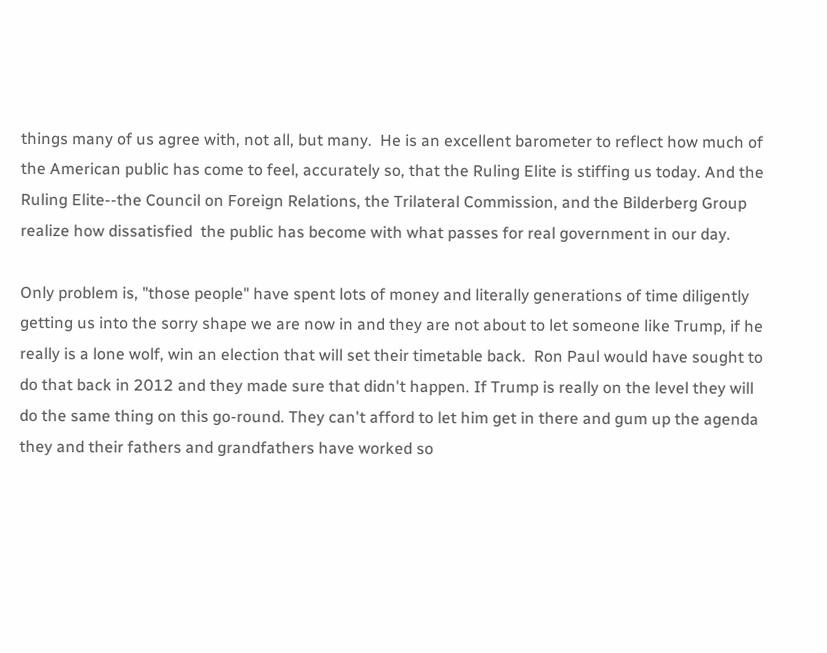things many of us agree with, not all, but many.  He is an excellent barometer to reflect how much of the American public has come to feel, accurately so, that the Ruling Elite is stiffing us today. And the Ruling Elite--the Council on Foreign Relations, the Trilateral Commission, and the Bilderberg Group realize how dissatisfied  the public has become with what passes for real government in our day.

Only problem is, "those people" have spent lots of money and literally generations of time diligently getting us into the sorry shape we are now in and they are not about to let someone like Trump, if he really is a lone wolf, win an election that will set their timetable back.  Ron Paul would have sought to do that back in 2012 and they made sure that didn't happen. If Trump is really on the level they will do the same thing on this go-round. They can't afford to let him get in there and gum up the agenda they and their fathers and grandfathers have worked so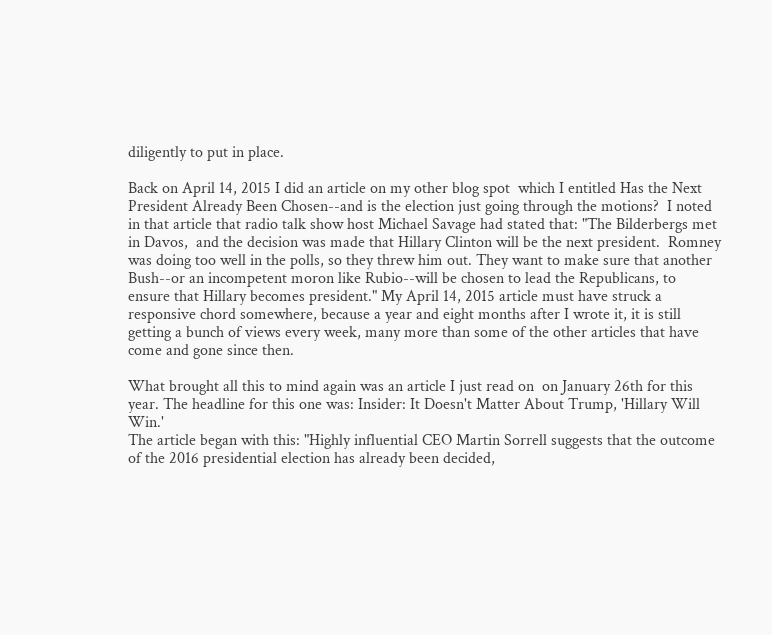diligently to put in place.

Back on April 14, 2015 I did an article on my other blog spot  which I entitled Has the Next President Already Been Chosen--and is the election just going through the motions?  I noted in that article that radio talk show host Michael Savage had stated that: "The Bilderbergs met in Davos,  and the decision was made that Hillary Clinton will be the next president.  Romney was doing too well in the polls, so they threw him out. They want to make sure that another Bush--or an incompetent moron like Rubio--will be chosen to lead the Republicans, to ensure that Hillary becomes president." My April 14, 2015 article must have struck a responsive chord somewhere, because a year and eight months after I wrote it, it is still getting a bunch of views every week, many more than some of the other articles that have come and gone since then.

What brought all this to mind again was an article I just read on  on January 26th for this year. The headline for this one was: Insider: It Doesn't Matter About Trump, 'Hillary Will Win.'
The article began with this: "Highly influential CEO Martin Sorrell suggests that the outcome of the 2016 presidential election has already been decided,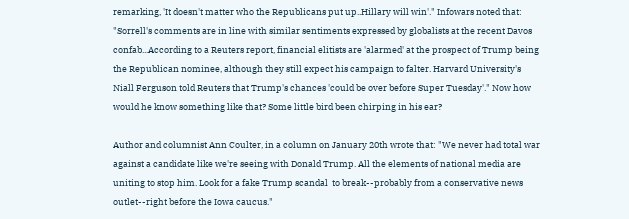remarking, 'It doesn't matter who the Republicans put up..Hillary will win'." Infowars noted that: "Sorrell's comments are in line with similar sentiments expressed by globalists at the recent Davos confab...According to a Reuters report, financial elitists are 'alarmed' at the prospect of Trump being the Republican nominee, although they still expect his campaign to falter. Harvard University's Niall Ferguson told Reuters that Trump's chances 'could be over before Super Tuesday'." Now how would he know something like that? Some little bird been chirping in his ear?

Author and columnist Ann Coulter, in a column on January 20th wrote that: "We never had total war against a candidate like we're seeing with Donald Trump. All the elements of national media are uniting to stop him. Look for a fake Trump scandal  to break--probably from a conservative news outlet--right before the Iowa caucus."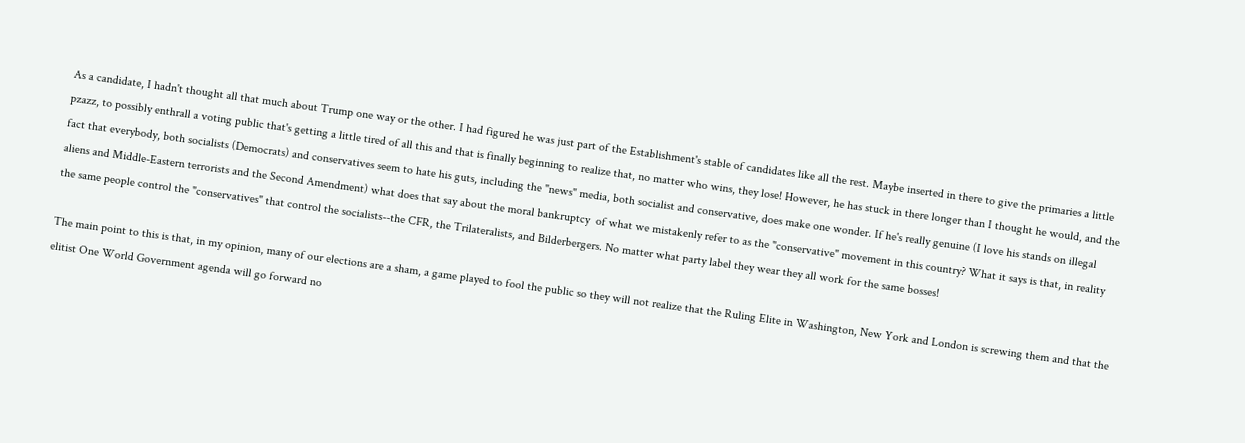As a candidate, I hadn't thought all that much about Trump one way or the other. I had figured he was just part of the Establishment's stable of candidates like all the rest. Maybe inserted in there to give the primaries a little pzazz, to possibly enthrall a voting public that's getting a little tired of all this and that is finally beginning to realize that, no matter who wins, they lose! However, he has stuck in there longer than I thought he would, and the fact that everybody, both socialists (Democrats) and conservatives seem to hate his guts, including the "news" media, both socialist and conservative, does make one wonder. If he's really genuine (I love his stands on illegal aliens and Middle-Eastern terrorists and the Second Amendment) what does that say about the moral bankruptcy  of what we mistakenly refer to as the "conservative" movement in this country? What it says is that, in reality the same people control the "conservatives" that control the socialists--the CFR, the Trilateralists, and Bilderbergers. No matter what party label they wear they all work for the same bosses!

The main point to this is that, in my opinion, many of our elections are a sham, a game played to fool the public so they will not realize that the Ruling Elite in Washington, New York and London is screwing them and that the elitist One World Government agenda will go forward no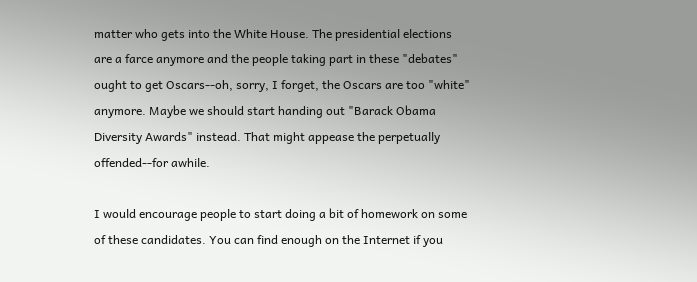matter who gets into the White House. The presidential elections are a farce anymore and the people taking part in these "debates" ought to get Oscars--oh, sorry, I forget, the Oscars are too "white" anymore. Maybe we should start handing out "Barack Obama Diversity Awards" instead. That might appease the perpetually offended--for awhile.

I would encourage people to start doing a bit of homework on some of these candidates. You can find enough on the Internet if you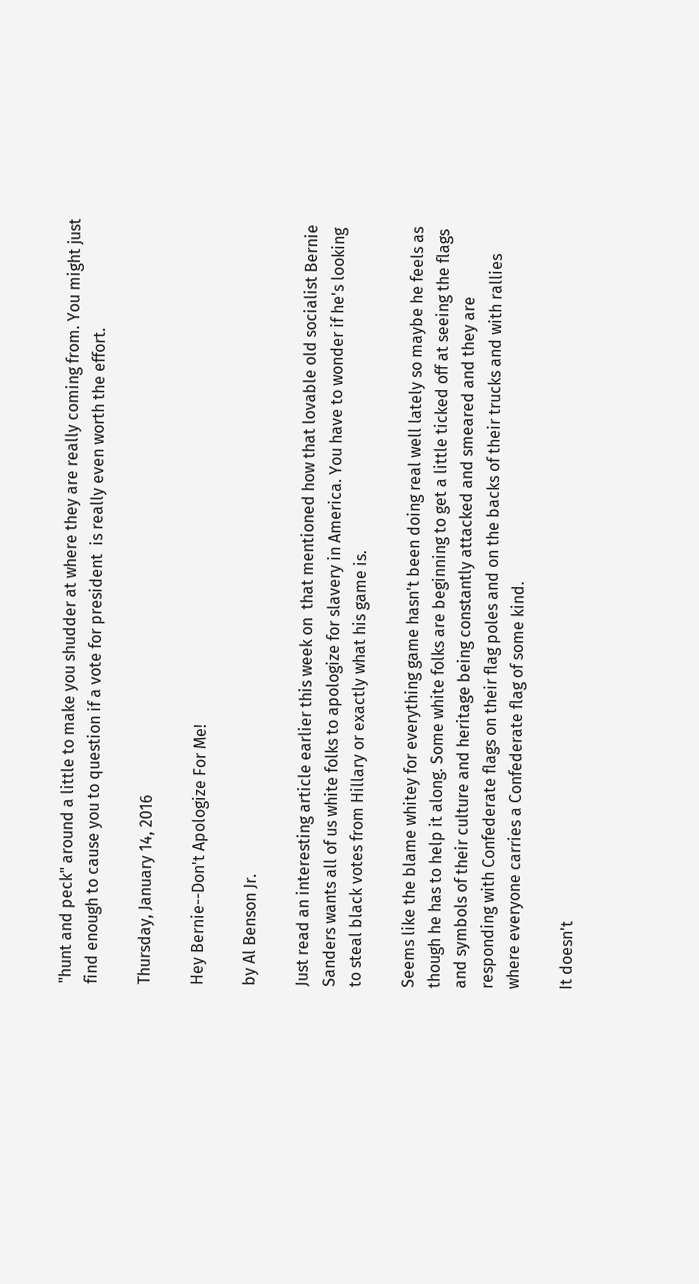"hunt and peck" around a little to make you shudder at where they are really coming from. You might just find enough to cause you to question if a vote for president  is really even worth the effort.

Thursday, January 14, 2016

Hey Bernie--Don't Apologize For Me!

by Al Benson Jr.

Just read an interesting article earlier this week on  that mentioned how that lovable old socialist Bernie Sanders wants all of us white folks to apologize for slavery in America. You have to wonder if he's looking to steal black votes from Hillary or exactly what his game is.

Seems like the blame whitey for everything game hasn't been doing real well lately so maybe he feels as though he has to help it along. Some white folks are beginning to get a little ticked off at seeing the flags and symbols of their culture and heritage being constantly attacked and smeared and they are responding with Confederate flags on their flag poles and on the backs of their trucks and with rallies where everyone carries a Confederate flag of some kind.

It doesn't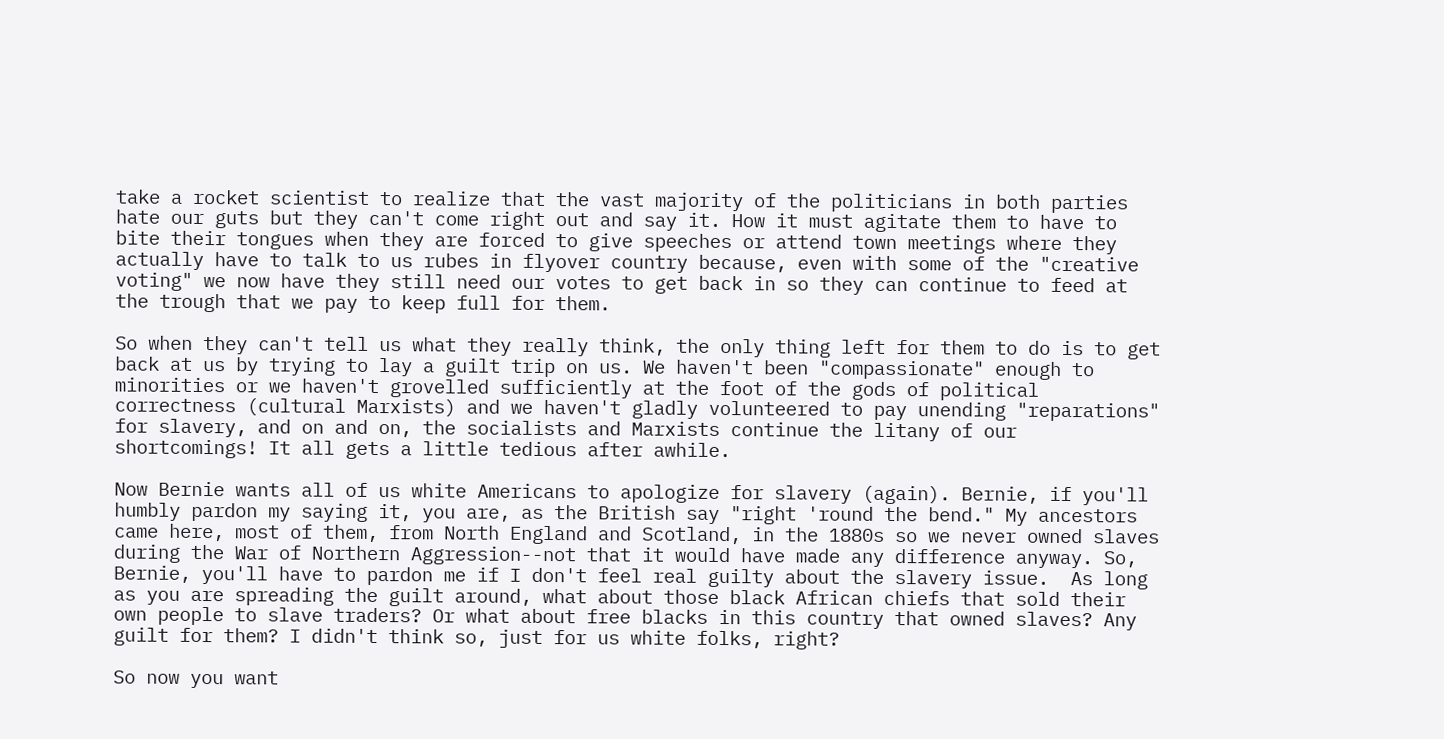take a rocket scientist to realize that the vast majority of the politicians in both parties hate our guts but they can't come right out and say it. How it must agitate them to have to bite their tongues when they are forced to give speeches or attend town meetings where they actually have to talk to us rubes in flyover country because, even with some of the "creative voting" we now have they still need our votes to get back in so they can continue to feed at the trough that we pay to keep full for them.

So when they can't tell us what they really think, the only thing left for them to do is to get back at us by trying to lay a guilt trip on us. We haven't been "compassionate" enough to minorities or we haven't grovelled sufficiently at the foot of the gods of political correctness (cultural Marxists) and we haven't gladly volunteered to pay unending "reparations" for slavery, and on and on, the socialists and Marxists continue the litany of our shortcomings! It all gets a little tedious after awhile.

Now Bernie wants all of us white Americans to apologize for slavery (again). Bernie, if you'll humbly pardon my saying it, you are, as the British say "right 'round the bend." My ancestors came here, most of them, from North England and Scotland, in the 1880s so we never owned slaves during the War of Northern Aggression--not that it would have made any difference anyway. So, Bernie, you'll have to pardon me if I don't feel real guilty about the slavery issue.  As long as you are spreading the guilt around, what about those black African chiefs that sold their own people to slave traders? Or what about free blacks in this country that owned slaves? Any guilt for them? I didn't think so, just for us white folks, right?

So now you want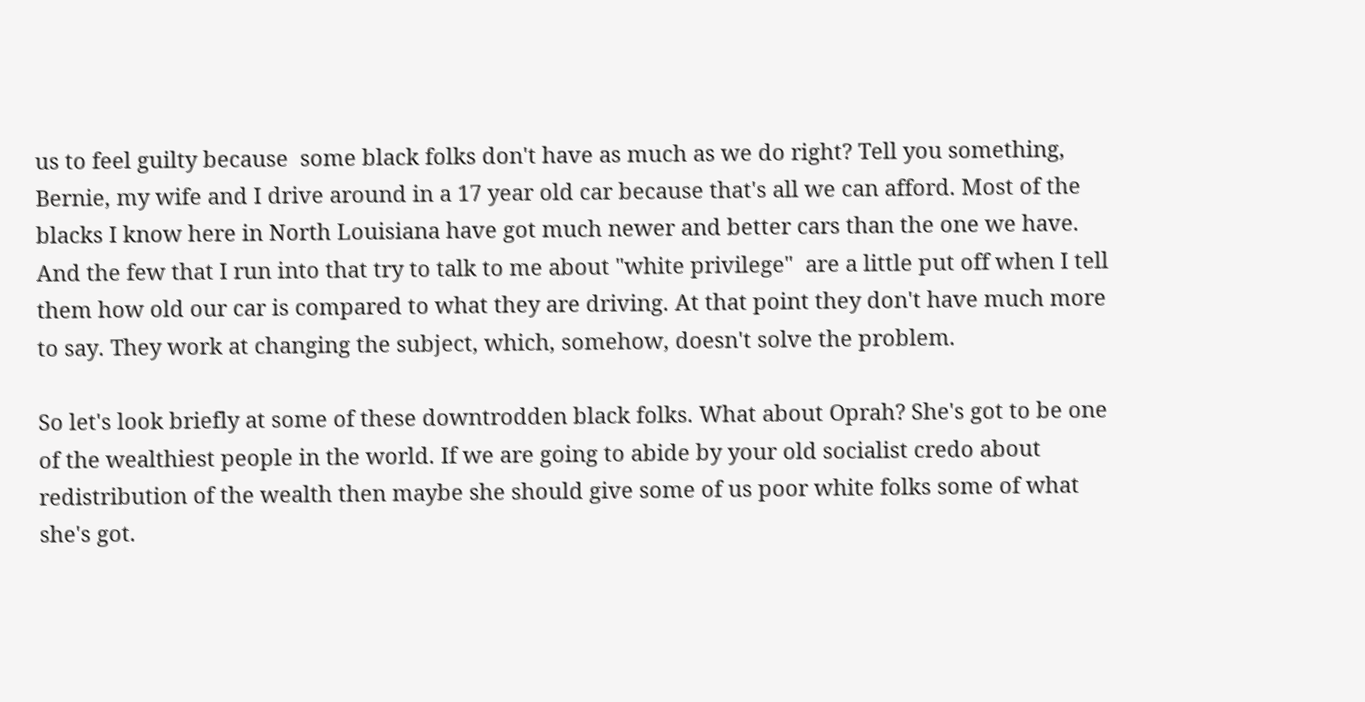us to feel guilty because  some black folks don't have as much as we do right? Tell you something, Bernie, my wife and I drive around in a 17 year old car because that's all we can afford. Most of the blacks I know here in North Louisiana have got much newer and better cars than the one we have. And the few that I run into that try to talk to me about "white privilege"  are a little put off when I tell them how old our car is compared to what they are driving. At that point they don't have much more to say. They work at changing the subject, which, somehow, doesn't solve the problem.

So let's look briefly at some of these downtrodden black folks. What about Oprah? She's got to be one of the wealthiest people in the world. If we are going to abide by your old socialist credo about redistribution of the wealth then maybe she should give some of us poor white folks some of what she's got.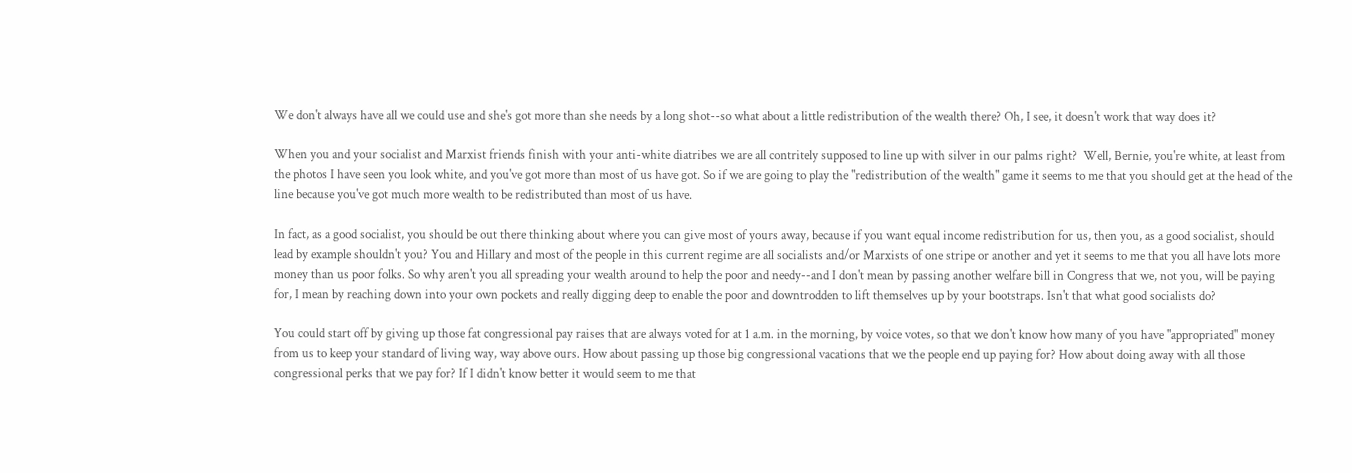We don't always have all we could use and she's got more than she needs by a long shot--so what about a little redistribution of the wealth there? Oh, I see, it doesn't work that way does it?

When you and your socialist and Marxist friends finish with your anti-white diatribes we are all contritely supposed to line up with silver in our palms right?  Well, Bernie, you're white, at least from the photos I have seen you look white, and you've got more than most of us have got. So if we are going to play the "redistribution of the wealth" game it seems to me that you should get at the head of the line because you've got much more wealth to be redistributed than most of us have.

In fact, as a good socialist, you should be out there thinking about where you can give most of yours away, because if you want equal income redistribution for us, then you, as a good socialist, should lead by example shouldn't you? You and Hillary and most of the people in this current regime are all socialists and/or Marxists of one stripe or another and yet it seems to me that you all have lots more money than us poor folks. So why aren't you all spreading your wealth around to help the poor and needy--and I don't mean by passing another welfare bill in Congress that we, not you, will be paying for, I mean by reaching down into your own pockets and really digging deep to enable the poor and downtrodden to lift themselves up by your bootstraps. Isn't that what good socialists do?

You could start off by giving up those fat congressional pay raises that are always voted for at 1 a.m. in the morning, by voice votes, so that we don't know how many of you have "appropriated" money from us to keep your standard of living way, way above ours. How about passing up those big congressional vacations that we the people end up paying for? How about doing away with all those congressional perks that we pay for? If I didn't know better it would seem to me that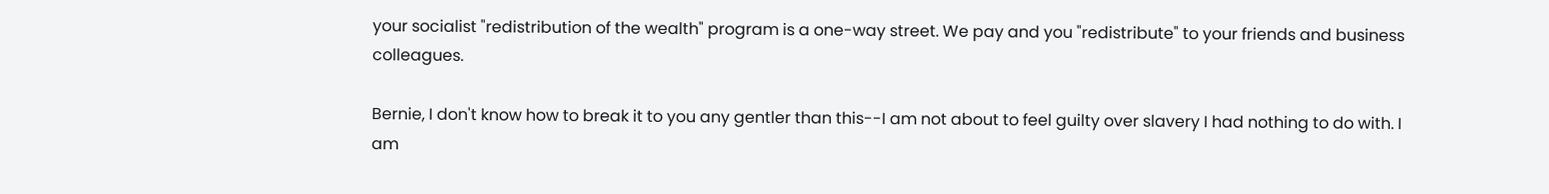your socialist "redistribution of the wealth" program is a one-way street. We pay and you "redistribute" to your friends and business colleagues.

Bernie, I don't know how to break it to you any gentler than this--I am not about to feel guilty over slavery I had nothing to do with. I am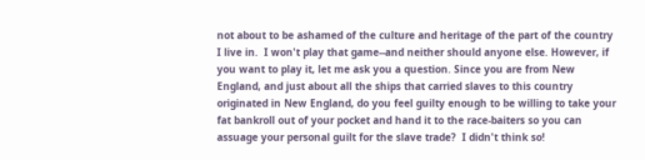not about to be ashamed of the culture and heritage of the part of the country I live in.  I won't play that game--and neither should anyone else. However, if you want to play it, let me ask you a question. Since you are from New England, and just about all the ships that carried slaves to this country originated in New England, do you feel guilty enough to be willing to take your fat bankroll out of your pocket and hand it to the race-baiters so you can assuage your personal guilt for the slave trade?  I didn't think so!